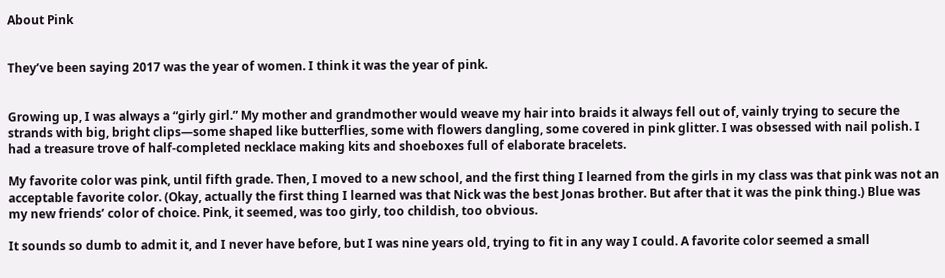About Pink


They’ve been saying 2017 was the year of women. I think it was the year of pink.


Growing up, I was always a “girly girl.” My mother and grandmother would weave my hair into braids it always fell out of, vainly trying to secure the strands with big, bright clips—some shaped like butterflies, some with flowers dangling, some covered in pink glitter. I was obsessed with nail polish. I had a treasure trove of half-completed necklace making kits and shoeboxes full of elaborate bracelets.

My favorite color was pink, until fifth grade. Then, I moved to a new school, and the first thing I learned from the girls in my class was that pink was not an acceptable favorite color. (Okay, actually the first thing I learned was that Nick was the best Jonas brother. But after that it was the pink thing.) Blue was my new friends’ color of choice. Pink, it seemed, was too girly, too childish, too obvious.

It sounds so dumb to admit it, and I never have before, but I was nine years old, trying to fit in any way I could. A favorite color seemed a small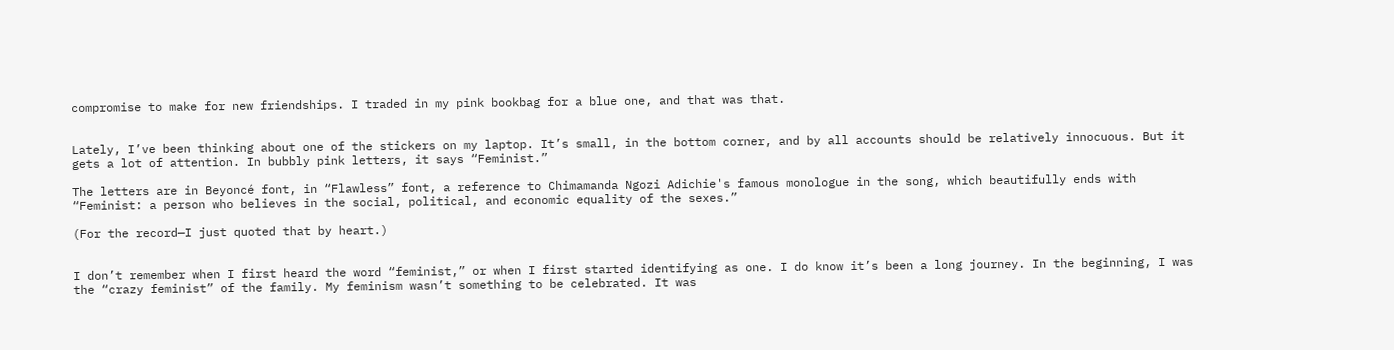compromise to make for new friendships. I traded in my pink bookbag for a blue one, and that was that.


Lately, I’ve been thinking about one of the stickers on my laptop. It’s small, in the bottom corner, and by all accounts should be relatively innocuous. But it gets a lot of attention. In bubbly pink letters, it says “Feminist.”

The letters are in Beyoncé font, in “Flawless” font, a reference to Chimamanda Ngozi Adichie's famous monologue in the song, which beautifully ends with “Feminist: a person who believes in the social, political, and economic equality of the sexes.”

(For the record—I just quoted that by heart.)


I don’t remember when I first heard the word “feminist,” or when I first started identifying as one. I do know it’s been a long journey. In the beginning, I was the “crazy feminist” of the family. My feminism wasn’t something to be celebrated. It was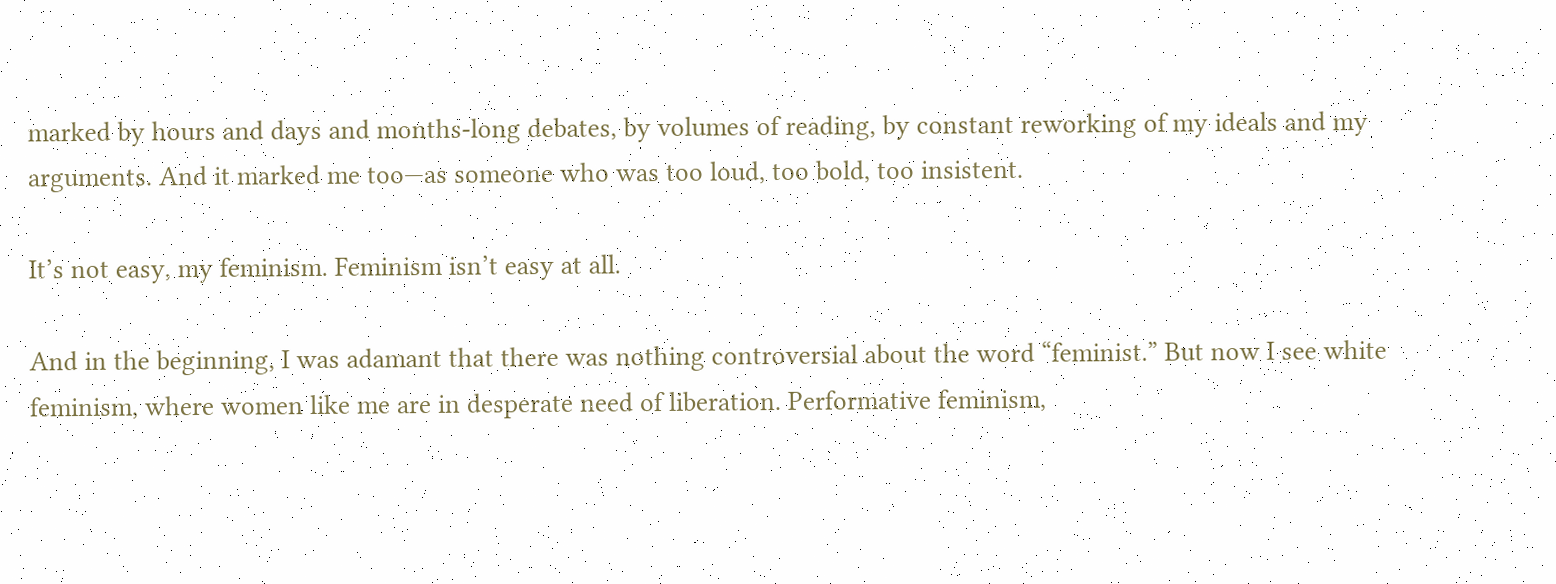marked by hours and days and months-long debates, by volumes of reading, by constant reworking of my ideals and my arguments. And it marked me too—as someone who was too loud, too bold, too insistent.

It’s not easy, my feminism. Feminism isn’t easy at all.

And in the beginning, I was adamant that there was nothing controversial about the word “feminist.” But now I see white feminism, where women like me are in desperate need of liberation. Performative feminism,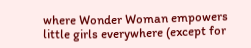where Wonder Woman empowers little girls everywhere (except for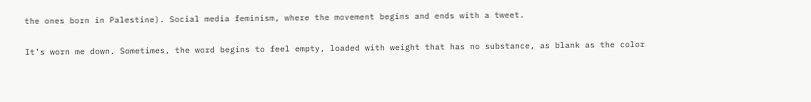the ones born in Palestine). Social media feminism, where the movement begins and ends with a tweet.

It’s worn me down. Sometimes, the word begins to feel empty, loaded with weight that has no substance, as blank as the color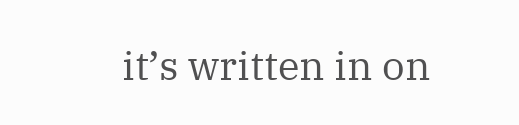it’s written in on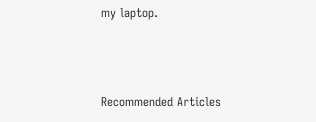my laptop.



Recommended Articles